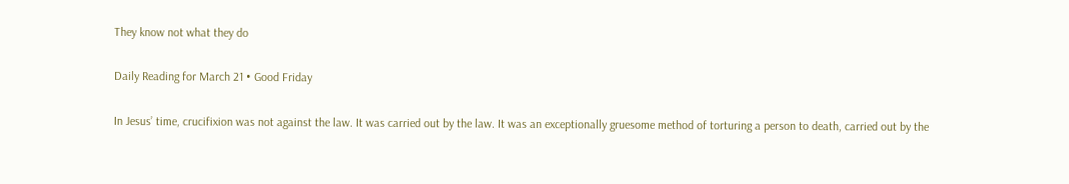They know not what they do

Daily Reading for March 21 • Good Friday

In Jesus’ time, crucifixion was not against the law. It was carried out by the law. It was an exceptionally gruesome method of torturing a person to death, carried out by the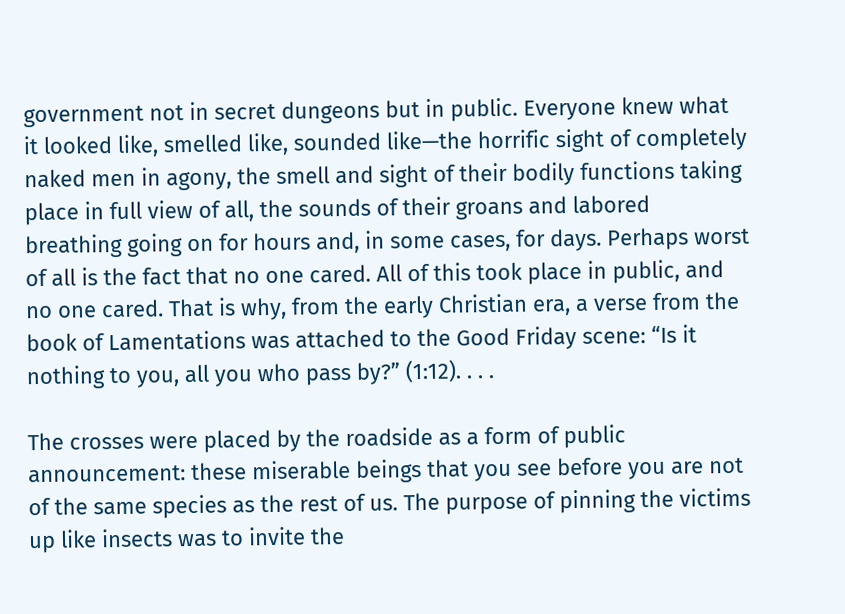government not in secret dungeons but in public. Everyone knew what it looked like, smelled like, sounded like—the horrific sight of completely naked men in agony, the smell and sight of their bodily functions taking place in full view of all, the sounds of their groans and labored breathing going on for hours and, in some cases, for days. Perhaps worst of all is the fact that no one cared. All of this took place in public, and no one cared. That is why, from the early Christian era, a verse from the book of Lamentations was attached to the Good Friday scene: “Is it nothing to you, all you who pass by?” (1:12). . . .

The crosses were placed by the roadside as a form of public announcement: these miserable beings that you see before you are not of the same species as the rest of us. The purpose of pinning the victims up like insects was to invite the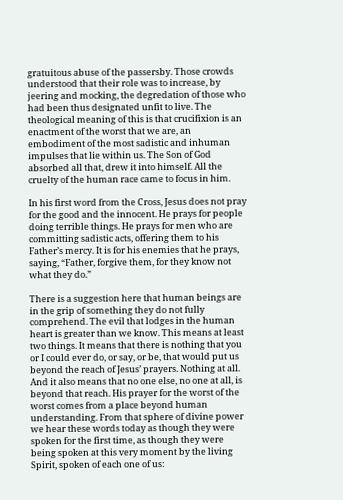gratuitous abuse of the passersby. Those crowds understood that their role was to increase, by jeering and mocking, the degredation of those who had been thus designated unfit to live. The theological meaning of this is that crucifixion is an enactment of the worst that we are, an embodiment of the most sadistic and inhuman impulses that lie within us. The Son of God absorbed all that, drew it into himself. All the cruelty of the human race came to focus in him.

In his first word from the Cross, Jesus does not pray for the good and the innocent. He prays for people doing terrible things. He prays for men who are committing sadistic acts, offering them to his Father’s mercy. It is for his enemies that he prays, saying, “Father, forgive them, for they know not what they do.”

There is a suggestion here that human beings are in the grip of something they do not fully comprehend. The evil that lodges in the human heart is greater than we know. This means at least two things. It means that there is nothing that you or I could ever do, or say, or be, that would put us beyond the reach of Jesus’ prayers. Nothing at all. And it also means that no one else, no one at all, is beyond that reach. His prayer for the worst of the worst comes from a place beyond human understanding. From that sphere of divine power we hear these words today as though they were spoken for the first time, as though they were being spoken at this very moment by the living Spirit, spoken of each one of us: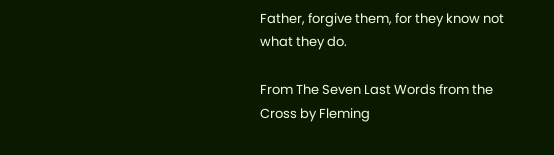Father, forgive them, for they know not what they do.

From The Seven Last Words from the Cross by Fleming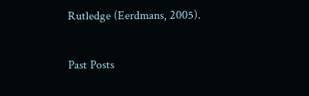Rutledge (Eerdmans, 2005).

Past Posts